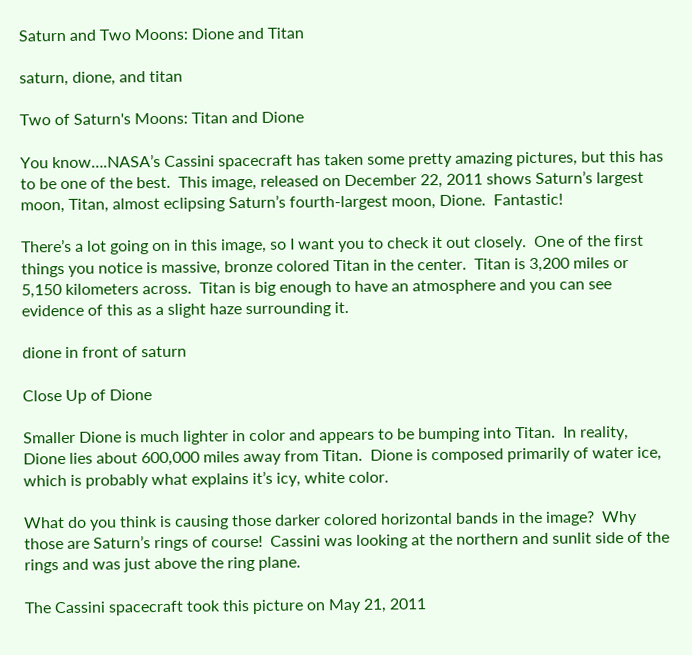Saturn and Two Moons: Dione and Titan

saturn, dione, and titan

Two of Saturn's Moons: Titan and Dione

You know….NASA’s Cassini spacecraft has taken some pretty amazing pictures, but this has to be one of the best.  This image, released on December 22, 2011 shows Saturn’s largest moon, Titan, almost eclipsing Saturn’s fourth-largest moon, Dione.  Fantastic!

There’s a lot going on in this image, so I want you to check it out closely.  One of the first things you notice is massive, bronze colored Titan in the center.  Titan is 3,200 miles or 5,150 kilometers across.  Titan is big enough to have an atmosphere and you can see evidence of this as a slight haze surrounding it.

dione in front of saturn

Close Up of Dione

Smaller Dione is much lighter in color and appears to be bumping into Titan.  In reality, Dione lies about 600,000 miles away from Titan.  Dione is composed primarily of water ice, which is probably what explains it’s icy, white color.

What do you think is causing those darker colored horizontal bands in the image?  Why those are Saturn’s rings of course!  Cassini was looking at the northern and sunlit side of the rings and was just above the ring plane.

The Cassini spacecraft took this picture on May 21, 2011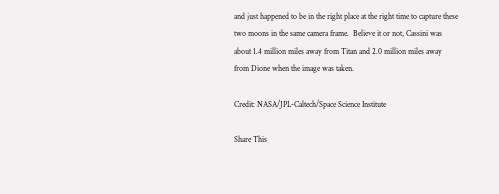and just happened to be in the right place at the right time to capture these two moons in the same camera frame.  Believe it or not, Cassini was about 1.4 million miles away from Titan and 2.0 million miles away from Dione when the image was taken.

Credit: NASA/JPL-Caltech/Space Science Institute

Share This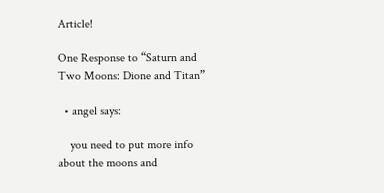Article!

One Response to “Saturn and Two Moons: Dione and Titan”

  • angel says:

    you need to put more info about the moons and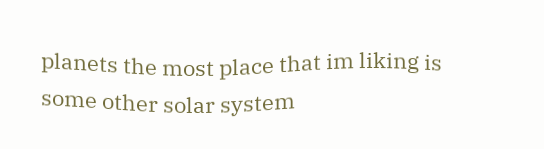planets the most place that im liking is some other solar system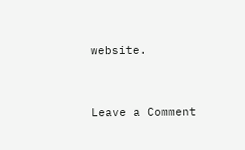website.


Leave a Comment